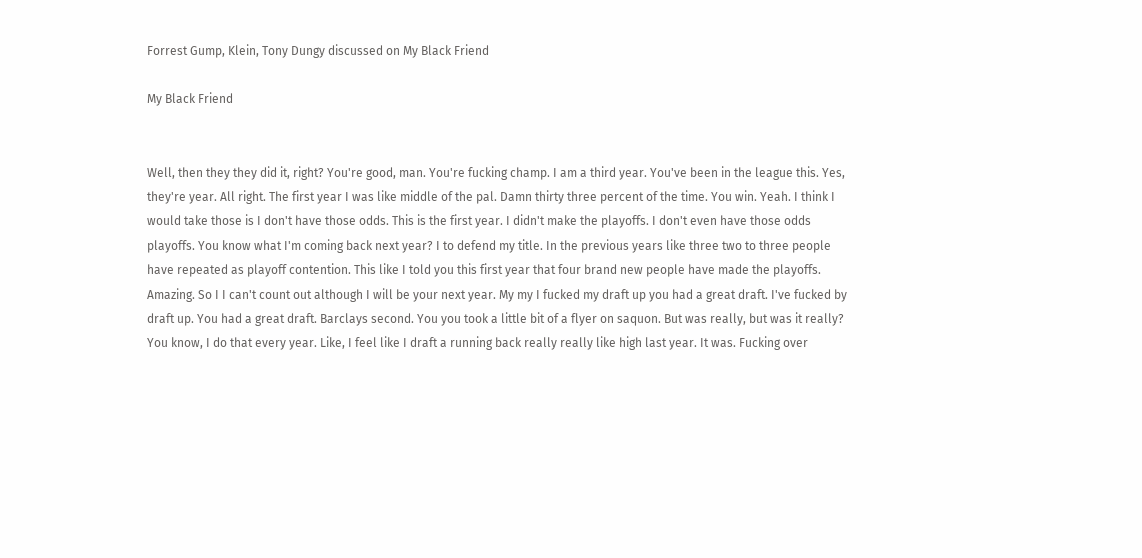Forrest Gump, Klein, Tony Dungy discussed on My Black Friend

My Black Friend


Well, then they they did it, right? You're good, man. You're fucking champ. I am a third year. You've been in the league this. Yes, they're year. All right. The first year I was like middle of the pal. Damn thirty three percent of the time. You win. Yeah. I think I would take those is I don't have those odds. This is the first year. I didn't make the playoffs. I don't even have those odds playoffs. You know what I'm coming back next year? I to defend my title. In the previous years like three two to three people have repeated as playoff contention. This like I told you this first year that four brand new people have made the playoffs. Amazing. So I I can't count out although I will be your next year. My my I fucked my draft up you had a great draft. I've fucked by draft up. You had a great draft. Barclays second. You you took a little bit of a flyer on saquon. But was really, but was it really? You know, I do that every year. Like, I feel like I draft a running back really really like high last year. It was. Fucking over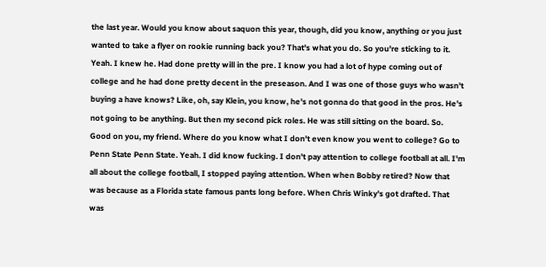the last year. Would you know about saquon this year, though, did you know, anything or you just wanted to take a flyer on rookie running back you? That's what you do. So you're sticking to it. Yeah. I knew he. Had done pretty will in the pre. I know you had a lot of hype coming out of college and he had done pretty decent in the preseason. And I was one of those guys who wasn't buying a have knows? Like, oh, say Klein, you know, he's not gonna do that good in the pros. He's not going to be anything. But then my second pick roles. He was still sitting on the board. So. Good on you, my friend. Where do you know what I don't even know you went to college? Go to Penn State Penn State. Yeah. I did know fucking. I don't pay attention to college football at all. I'm all about the college football, I stopped paying attention. When when Bobby retired? Now that was because as a Florida state famous pants long before. When Chris Winky's got drafted. That was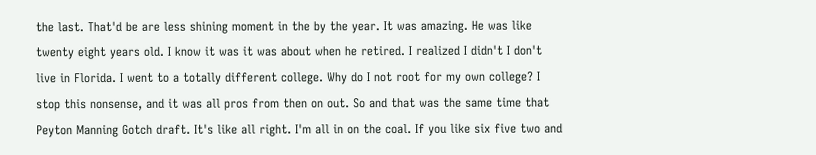the last. That'd be are less shining moment in the by the year. It was amazing. He was like twenty eight years old. I know it was it was about when he retired. I realized I didn't I don't live in Florida. I went to a totally different college. Why do I not root for my own college? I stop this nonsense, and it was all pros from then on out. So and that was the same time that Peyton Manning Gotch draft. It's like all right. I'm all in on the coal. If you like six five two and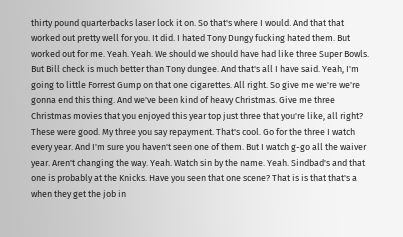thirty pound quarterbacks laser lock it on. So that's where I would. And that that worked out pretty well for you. It did. I hated Tony Dungy fucking hated them. But worked out for me. Yeah. Yeah. We should we should have had like three Super Bowls. But Bill check is much better than Tony dungee. And that's all I have said. Yeah, I'm going to little Forrest Gump on that one cigarettes. All right. So give me we're we're gonna end this thing. And we've been kind of heavy Christmas. Give me three Christmas movies that you enjoyed this year top just three that you're like, all right? These were good. My three you say repayment. That's cool. Go for the three I watch every year. And I'm sure you haven't seen one of them. But I watch g-go all the waiver year. Aren't changing the way. Yeah. Watch sin by the name. Yeah. Sindbad's and that one is probably at the Knicks. Have you seen that one scene? That is is that that's a when they get the job in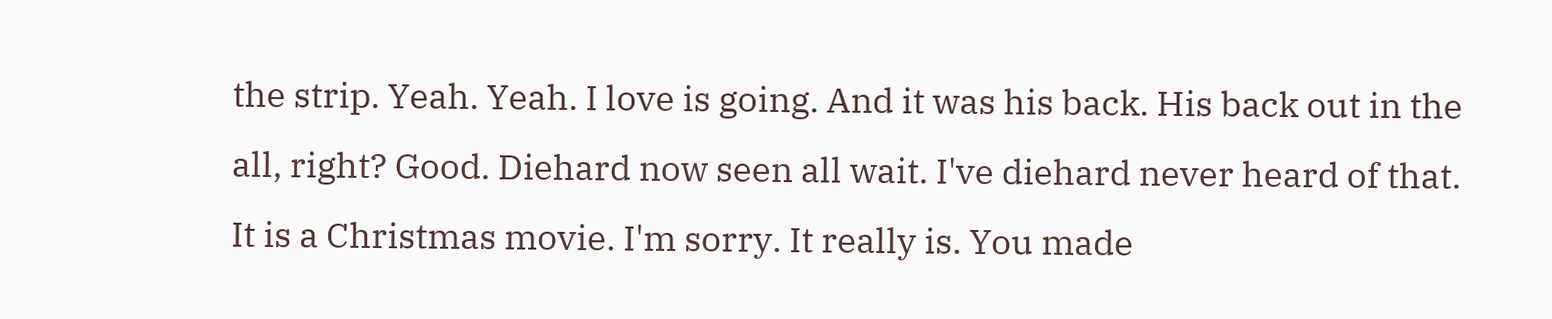the strip. Yeah. Yeah. I love is going. And it was his back. His back out in the all, right? Good. Diehard now seen all wait. I've diehard never heard of that. It is a Christmas movie. I'm sorry. It really is. You made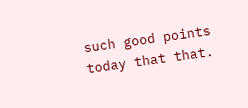such good points today that that.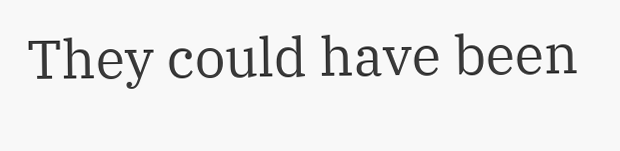They could have been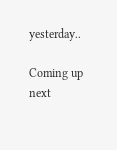yesterday..

Coming up next